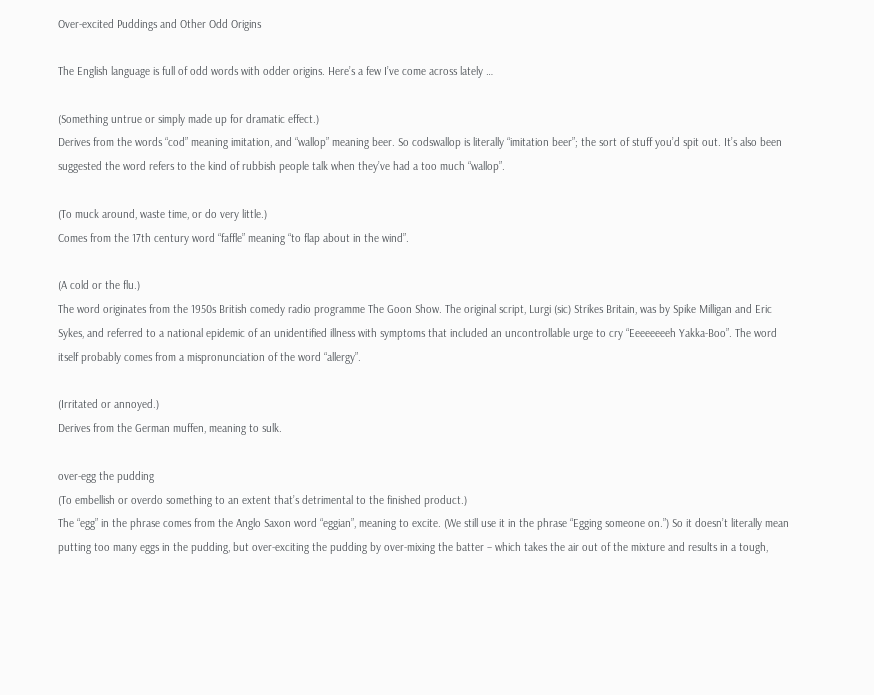Over-excited Puddings and Other Odd Origins

The English language is full of odd words with odder origins. Here’s a few I’ve come across lately …

(Something untrue or simply made up for dramatic effect.)
Derives from the words “cod” meaning imitation, and “wallop” meaning beer. So codswallop is literally “imitation beer”; the sort of stuff you’d spit out. It’s also been suggested the word refers to the kind of rubbish people talk when they’ve had a too much “wallop”.

(To muck around, waste time, or do very little.)
Comes from the 17th century word “faffle” meaning “to flap about in the wind”.

(A cold or the flu.)
The word originates from the 1950s British comedy radio programme The Goon Show. The original script, Lurgi (sic) Strikes Britain, was by Spike Milligan and Eric Sykes, and referred to a national epidemic of an unidentified illness with symptoms that included an uncontrollable urge to cry “Eeeeeeeeh Yakka-Boo”. The word itself probably comes from a mispronunciation of the word “allergy”.

(Irritated or annoyed.)
Derives from the German muffen, meaning to sulk.

over-egg the pudding
(To embellish or overdo something to an extent that’s detrimental to the finished product.)
The “egg” in the phrase comes from the Anglo Saxon word “eggian”, meaning to excite. (We still use it in the phrase “Egging someone on.”) So it doesn’t literally mean putting too many eggs in the pudding, but over-exciting the pudding by over-mixing the batter – which takes the air out of the mixture and results in a tough,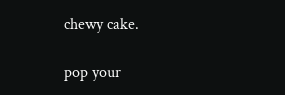chewy cake.

pop your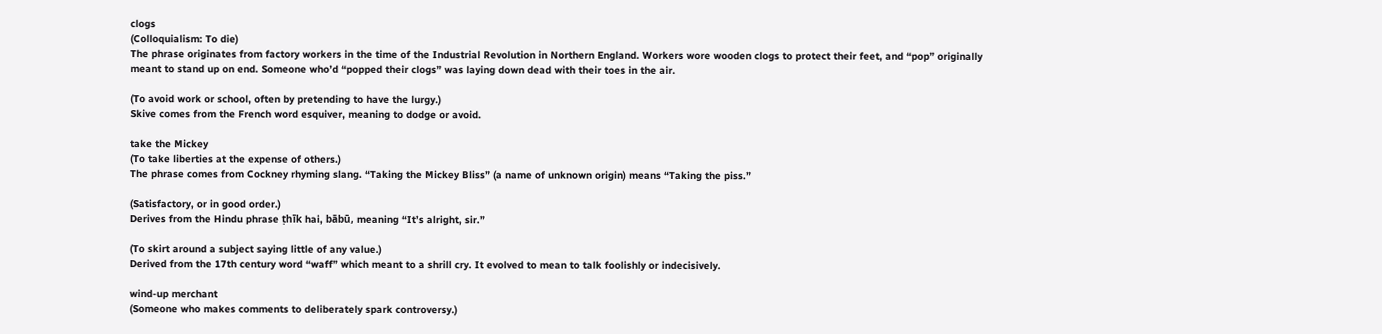clogs
(Colloquialism: To die)
The phrase originates from factory workers in the time of the Industrial Revolution in Northern England. Workers wore wooden clogs to protect their feet, and “pop” originally meant to stand up on end. Someone who’d “popped their clogs” was laying down dead with their toes in the air.

(To avoid work or school, often by pretending to have the lurgy.)
Skive comes from the French word esquiver, meaning to dodge or avoid.

take the Mickey
(To take liberties at the expense of others.)
The phrase comes from Cockney rhyming slang. “Taking the Mickey Bliss” (a name of unknown origin) means “Taking the piss.”

(Satisfactory, or in good order.)
Derives from the Hindu phrase ṭhīk hai, bābū, meaning “It’s alright, sir.”

(To skirt around a subject saying little of any value.)
Derived from the 17th century word “waff” which meant to a shrill cry. It evolved to mean to talk foolishly or indecisively.

wind-up merchant
(Someone who makes comments to deliberately spark controversy.)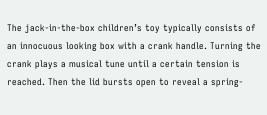The jack-in-the-box children’s toy typically consists of an innocuous looking box with a crank handle. Turning the crank plays a musical tune until a certain tension is reached. Then the lid bursts open to reveal a spring-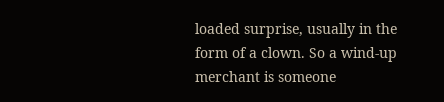loaded surprise, usually in the form of a clown. So a wind-up merchant is someone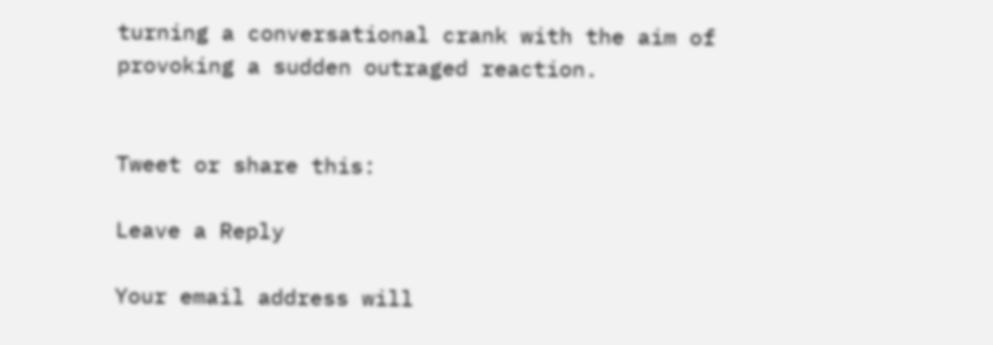turning a conversational crank with the aim of provoking a sudden outraged reaction.


Tweet or share this:

Leave a Reply

Your email address will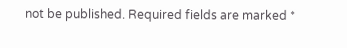not be published. Required fields are marked *